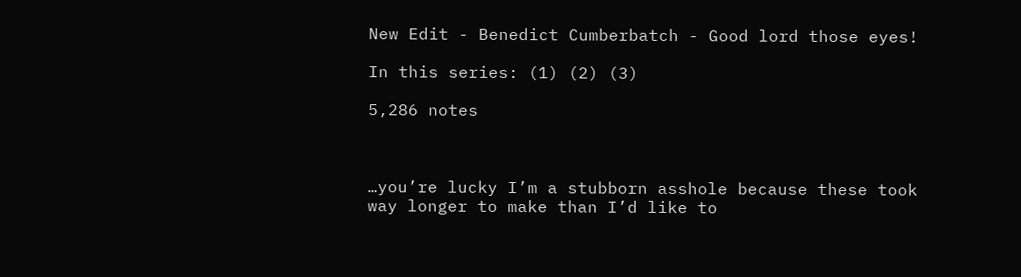New Edit - Benedict Cumberbatch - Good lord those eyes!

In this series: (1) (2) (3)

5,286 notes



…you’re lucky I’m a stubborn asshole because these took way longer to make than I’d like to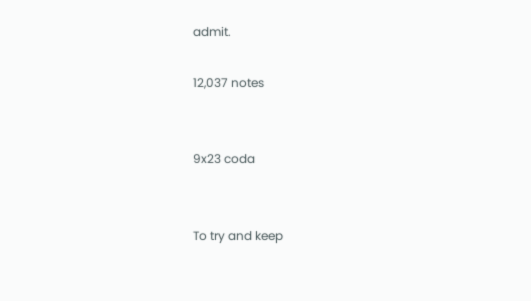admit.

12,037 notes


9x23 coda


To try and keep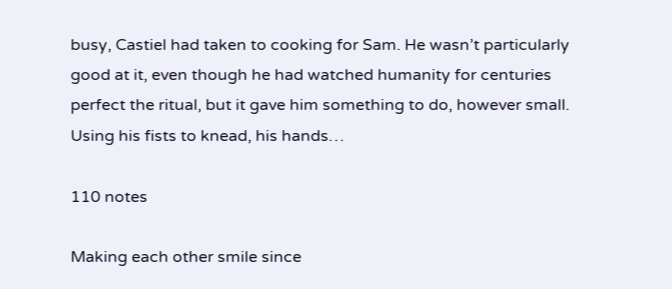busy, Castiel had taken to cooking for Sam. He wasn’t particularly good at it, even though he had watched humanity for centuries perfect the ritual, but it gave him something to do, however small. Using his fists to knead, his hands…

110 notes

Making each other smile since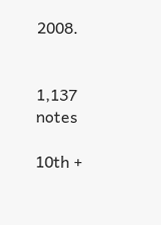2008.


1,137 notes

10th +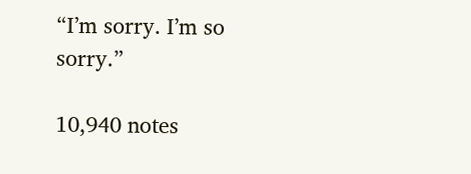“I’m sorry. I’m so sorry.”

10,940 notes